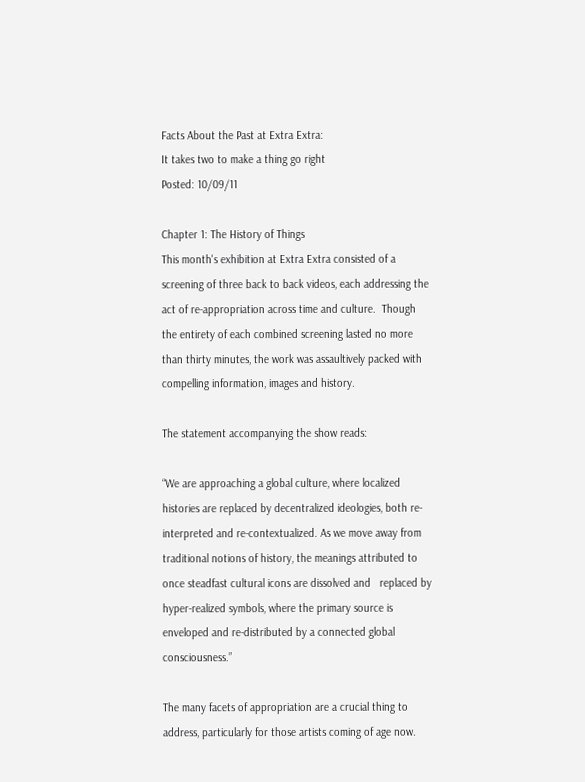Facts About the Past at Extra Extra:
It takes two to make a thing go right
Posted: 10/09/11

Chapter 1: The History of Things
This month's exhibition at Extra Extra consisted of a screening of three back to back videos, each addressing the act of re-appropriation across time and culture.  Though the entirety of each combined screening lasted no more than thirty minutes, the work was assaultively packed with compelling information, images and history.

The statement accompanying the show reads:

“We are approaching a global culture, where localized histories are replaced by decentralized ideologies, both re-interpreted and re-contextualized. As we move away from traditional notions of history, the meanings attributed to once steadfast cultural icons are dissolved and   replaced by hyper-realized symbols, where the primary source is enveloped and re-distributed by a connected global consciousness.”

The many facets of appropriation are a crucial thing to address, particularly for those artists coming of age now.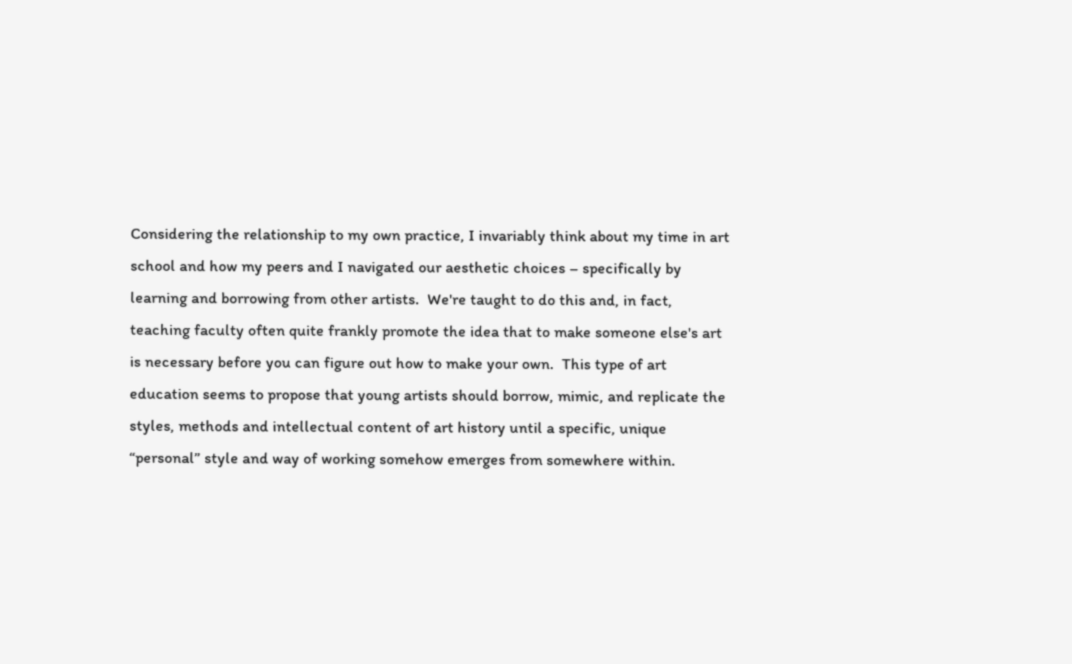Considering the relationship to my own practice, I invariably think about my time in art school and how my peers and I navigated our aesthetic choices – specifically by learning and borrowing from other artists.  We're taught to do this and, in fact, teaching faculty often quite frankly promote the idea that to make someone else's art is necessary before you can figure out how to make your own.  This type of art education seems to propose that young artists should borrow, mimic, and replicate the styles, methods and intellectual content of art history until a specific, unique “personal” style and way of working somehow emerges from somewhere within.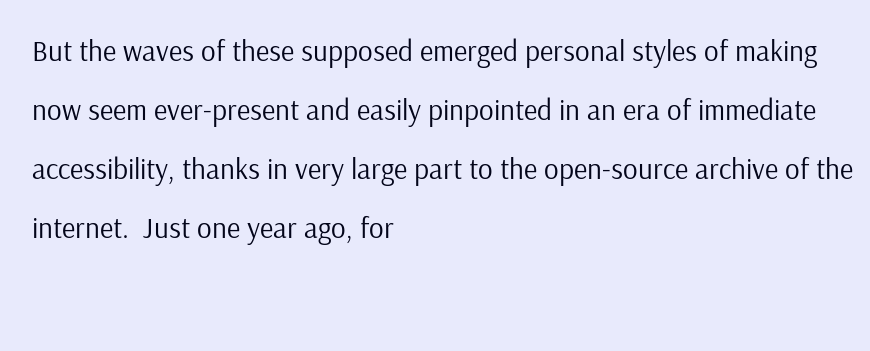But the waves of these supposed emerged personal styles of making now seem ever-present and easily pinpointed in an era of immediate accessibility, thanks in very large part to the open-source archive of the internet.  Just one year ago, for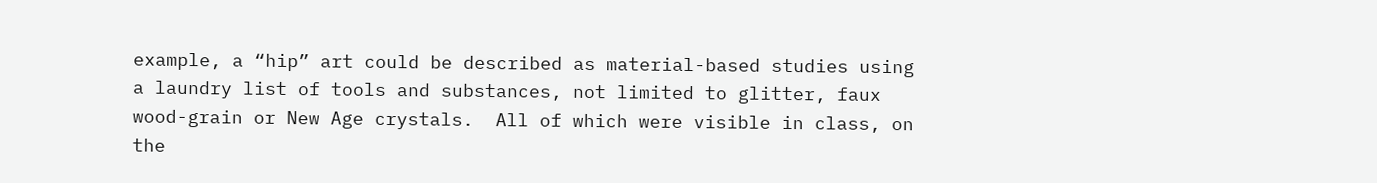example, a “hip” art could be described as material-based studies using a laundry list of tools and substances, not limited to glitter, faux wood-grain or New Age crystals.  All of which were visible in class, on the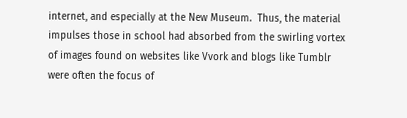internet, and especially at the New Museum.  Thus, the material impulses those in school had absorbed from the swirling vortex of images found on websites like Vvork and blogs like Tumblr were often the focus of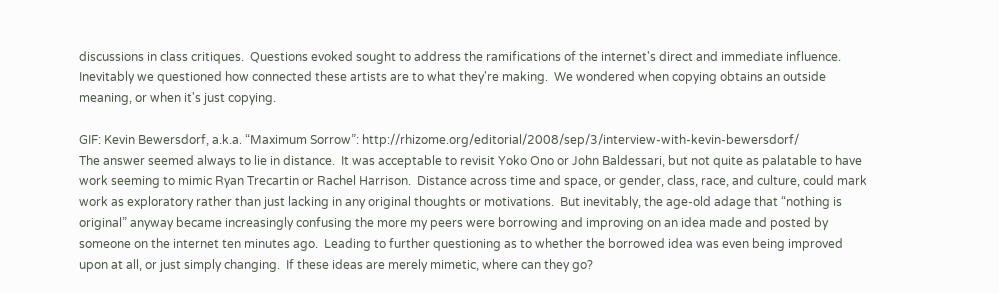discussions in class critiques.  Questions evoked sought to address the ramifications of the internet's direct and immediate influence.  Inevitably we questioned how connected these artists are to what they're making.  We wondered when copying obtains an outside meaning, or when it's just copying.

GIF: Kevin Bewersdorf, a.k.a. “Maximum Sorrow”: http://rhizome.org/editorial/2008/sep/3/interview-with-kevin-bewersdorf/
The answer seemed always to lie in distance.  It was acceptable to revisit Yoko Ono or John Baldessari, but not quite as palatable to have work seeming to mimic Ryan Trecartin or Rachel Harrison.  Distance across time and space, or gender, class, race, and culture, could mark work as exploratory rather than just lacking in any original thoughts or motivations.  But inevitably, the age-old adage that “nothing is original” anyway became increasingly confusing the more my peers were borrowing and improving on an idea made and posted by someone on the internet ten minutes ago.  Leading to further questioning as to whether the borrowed idea was even being improved upon at all, or just simply changing.  If these ideas are merely mimetic, where can they go?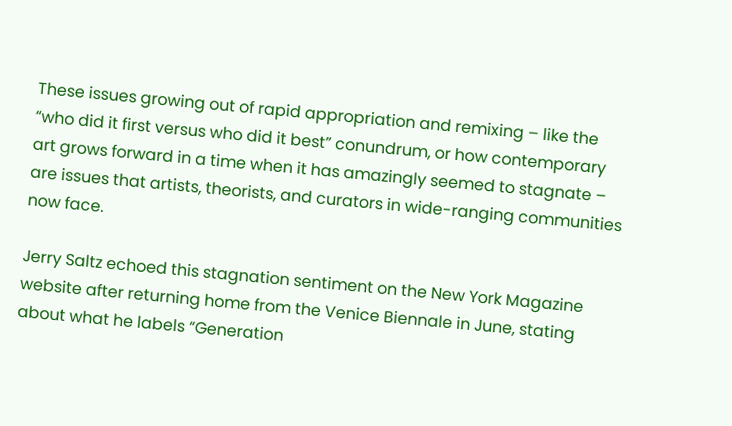These issues growing out of rapid appropriation and remixing – like the “who did it first versus who did it best” conundrum, or how contemporary art grows forward in a time when it has amazingly seemed to stagnate – are issues that artists, theorists, and curators in wide-ranging communities now face.

Jerry Saltz echoed this stagnation sentiment on the New York Magazine website after returning home from the Venice Biennale in June, stating about what he labels “Generation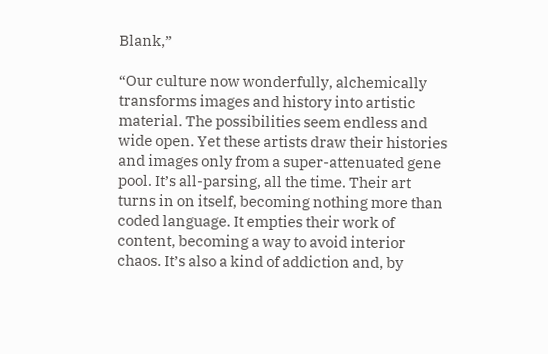Blank,”

“Our culture now wonderfully, alchemically transforms images and history into artistic material. The possibilities seem endless and wide open. Yet these artists draw their histories and images only from a super-attenuated gene pool. It’s all-parsing, all the time. Their art turns in on itself, becoming nothing more than coded language. It empties their work of content, becoming a way to avoid interior chaos. It’s also a kind of addiction and, by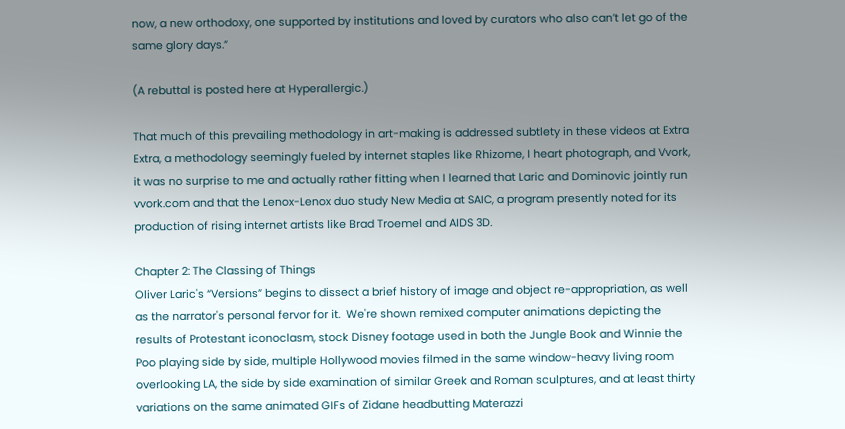now, a new orthodoxy, one supported by institutions and loved by curators who also can’t let go of the same glory days.”

(A rebuttal is posted here at Hyperallergic.)

That much of this prevailing methodology in art-making is addressed subtlety in these videos at Extra Extra, a methodology seemingly fueled by internet staples like Rhizome, I heart photograph, and Vvork, it was no surprise to me and actually rather fitting when I learned that Laric and Dominovic jointly run vvork.com and that the Lenox-Lenox duo study New Media at SAIC, a program presently noted for its production of rising internet artists like Brad Troemel and AIDS 3D.

Chapter 2: The Classing of Things
Oliver Laric's “Versions” begins to dissect a brief history of image and object re-appropriation, as well as the narrator's personal fervor for it.  We're shown remixed computer animations depicting the results of Protestant iconoclasm, stock Disney footage used in both the Jungle Book and Winnie the Poo playing side by side, multiple Hollywood movies filmed in the same window-heavy living room overlooking LA, the side by side examination of similar Greek and Roman sculptures, and at least thirty variations on the same animated GIFs of Zidane headbutting Materazzi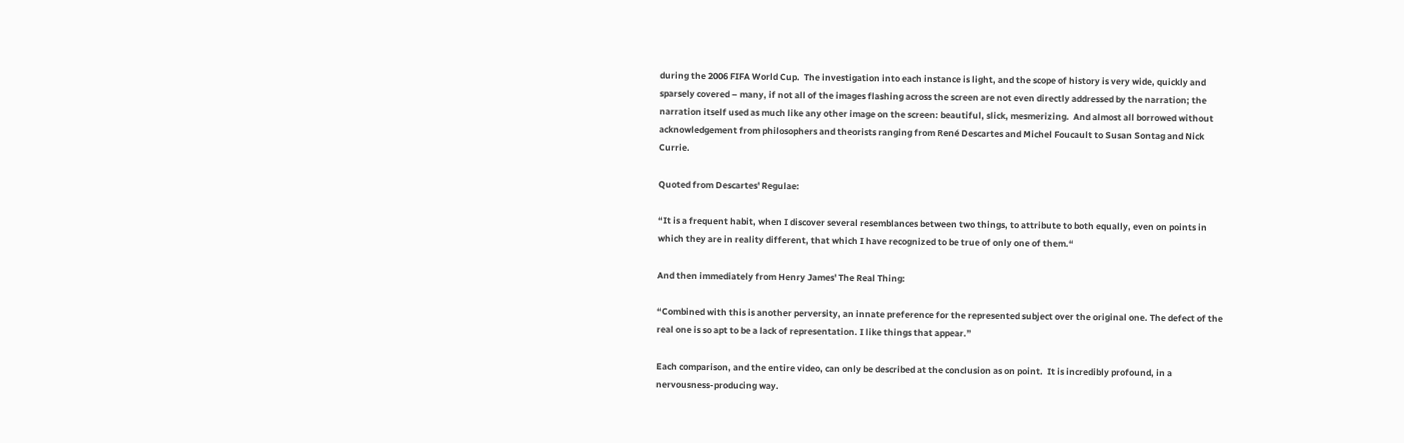during the 2006 FIFA World Cup.  The investigation into each instance is light, and the scope of history is very wide, quickly and sparsely covered – many, if not all of the images flashing across the screen are not even directly addressed by the narration; the narration itself used as much like any other image on the screen: beautiful, slick, mesmerizing.  And almost all borrowed without acknowledgement from philosophers and theorists ranging from René Descartes and Michel Foucault to Susan Sontag and Nick Currie.

Quoted from Descartes' Regulae:

“It is a frequent habit, when I discover several resemblances between two things, to attribute to both equally, even on points in which they are in reality different, that which I have recognized to be true of only one of them.“

And then immediately from Henry James' The Real Thing:

“Combined with this is another perversity, an innate preference for the represented subject over the original one. The defect of the real one is so apt to be a lack of representation. I like things that appear.”

Each comparison, and the entire video, can only be described at the conclusion as on point.  It is incredibly profound, in a nervousness-producing way.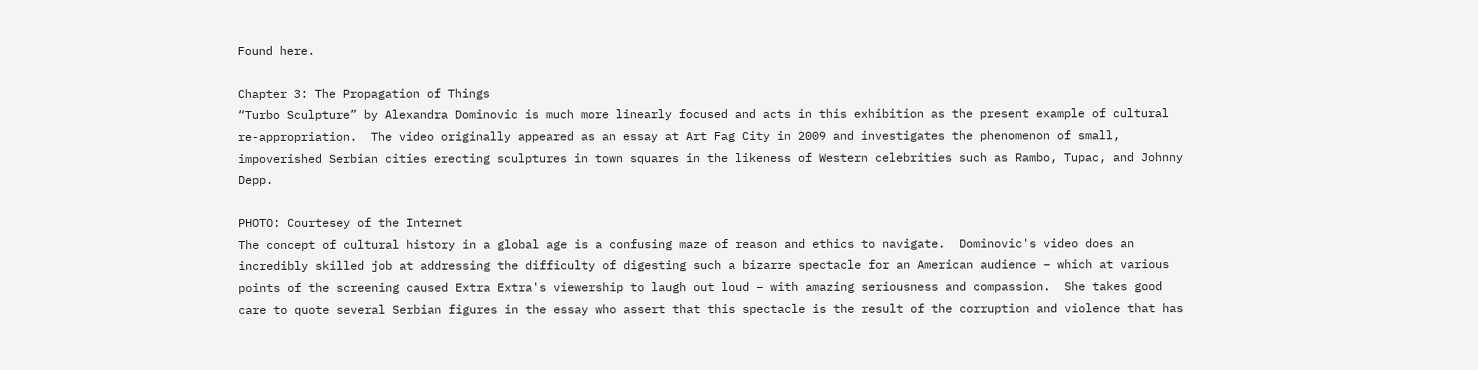Found here.

Chapter 3: The Propagation of Things
“Turbo Sculpture” by Alexandra Dominovic is much more linearly focused and acts in this exhibition as the present example of cultural re-appropriation.  The video originally appeared as an essay at Art Fag City in 2009 and investigates the phenomenon of small, impoverished Serbian cities erecting sculptures in town squares in the likeness of Western celebrities such as Rambo, Tupac, and Johnny Depp.

PHOTO: Courtesey of the Internet
The concept of cultural history in a global age is a confusing maze of reason and ethics to navigate.  Dominovic's video does an incredibly skilled job at addressing the difficulty of digesting such a bizarre spectacle for an American audience – which at various points of the screening caused Extra Extra's viewership to laugh out loud – with amazing seriousness and compassion.  She takes good care to quote several Serbian figures in the essay who assert that this spectacle is the result of the corruption and violence that has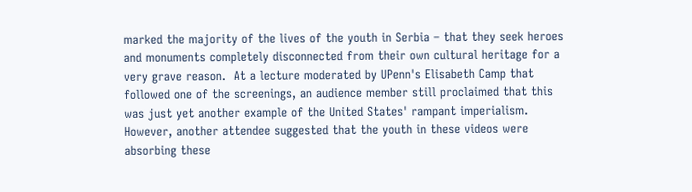marked the majority of the lives of the youth in Serbia – that they seek heroes and monuments completely disconnected from their own cultural heritage for a very grave reason.  At a lecture moderated by UPenn's Elisabeth Camp that followed one of the screenings, an audience member still proclaimed that this was just yet another example of the United States' rampant imperialism.  However, another attendee suggested that the youth in these videos were absorbing these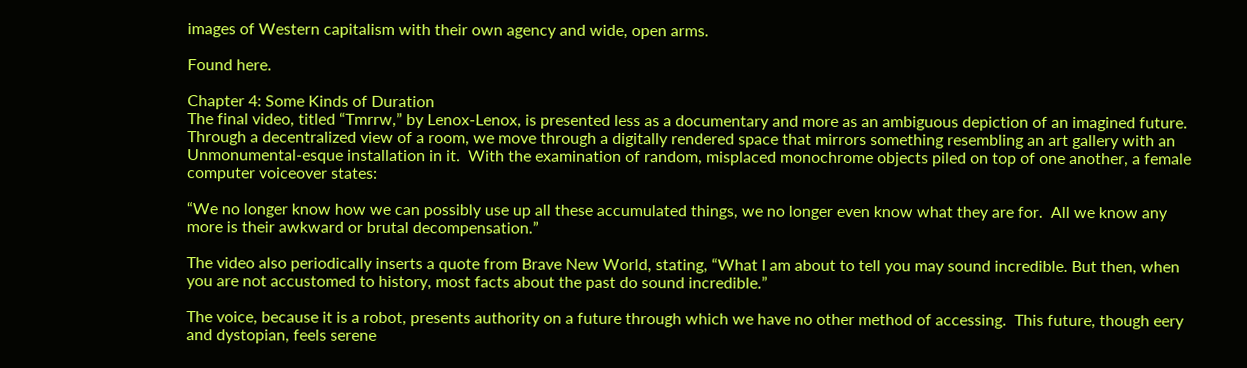images of Western capitalism with their own agency and wide, open arms.

Found here.

Chapter 4: Some Kinds of Duration
The final video, titled “Tmrrw,” by Lenox-Lenox, is presented less as a documentary and more as an ambiguous depiction of an imagined future.  Through a decentralized view of a room, we move through a digitally rendered space that mirrors something resembling an art gallery with an Unmonumental-esque installation in it.  With the examination of random, misplaced monochrome objects piled on top of one another, a female computer voiceover states:

“We no longer know how we can possibly use up all these accumulated things, we no longer even know what they are for.  All we know any more is their awkward or brutal decompensation.”

The video also periodically inserts a quote from Brave New World, stating, “What I am about to tell you may sound incredible. But then, when you are not accustomed to history, most facts about the past do sound incredible.”

The voice, because it is a robot, presents authority on a future through which we have no other method of accessing.  This future, though eery and dystopian, feels serene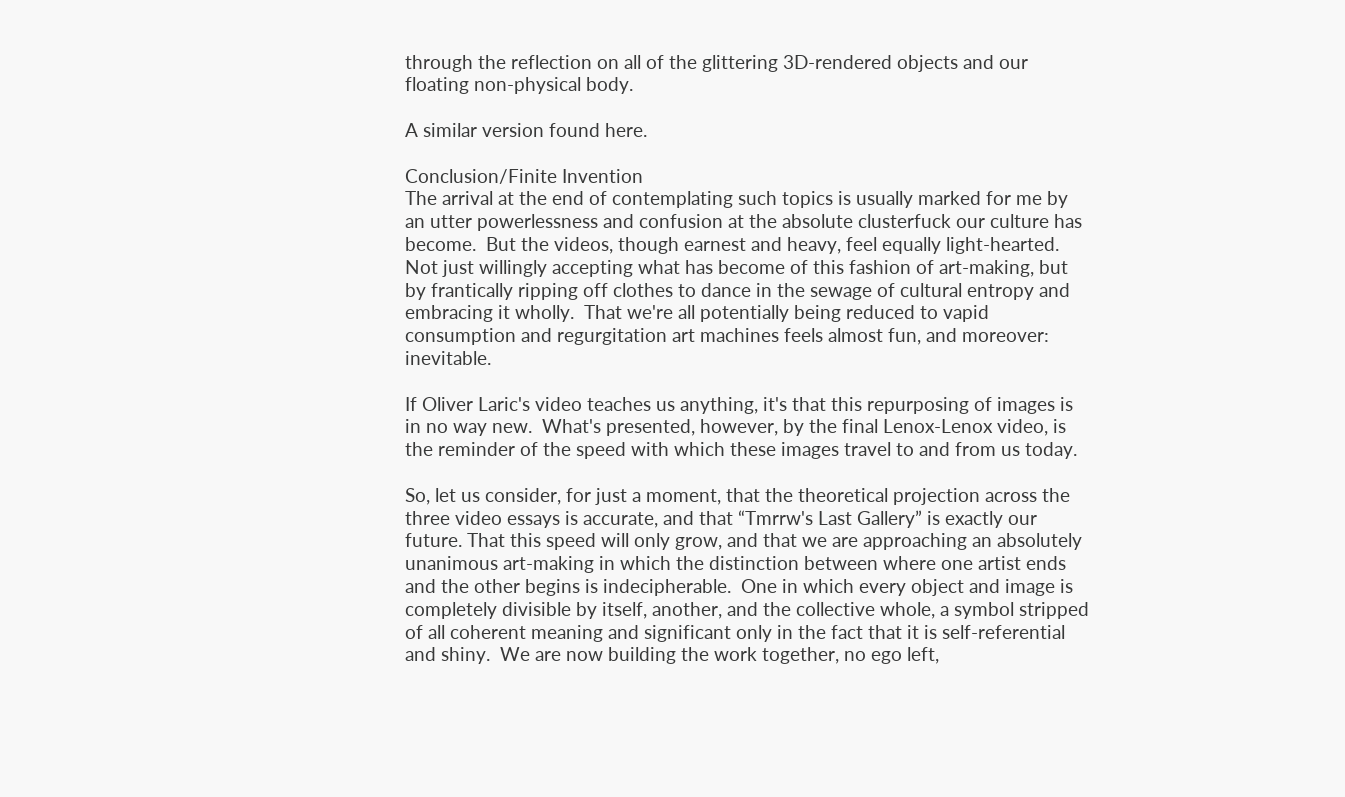through the reflection on all of the glittering 3D-rendered objects and our floating non-physical body.

A similar version found here.

Conclusion/Finite Invention
The arrival at the end of contemplating such topics is usually marked for me by an utter powerlessness and confusion at the absolute clusterfuck our culture has become.  But the videos, though earnest and heavy, feel equally light-hearted.  Not just willingly accepting what has become of this fashion of art-making, but by frantically ripping off clothes to dance in the sewage of cultural entropy and embracing it wholly.  That we're all potentially being reduced to vapid consumption and regurgitation art machines feels almost fun, and moreover: inevitable.

If Oliver Laric's video teaches us anything, it's that this repurposing of images is in no way new.  What's presented, however, by the final Lenox-Lenox video, is the reminder of the speed with which these images travel to and from us today.

So, let us consider, for just a moment, that the theoretical projection across the three video essays is accurate, and that “Tmrrw's Last Gallery” is exactly our future. That this speed will only grow, and that we are approaching an absolutely unanimous art-making in which the distinction between where one artist ends and the other begins is indecipherable.  One in which every object and image is completely divisible by itself, another, and the collective whole, a symbol stripped of all coherent meaning and significant only in the fact that it is self-referential and shiny.  We are now building the work together, no ego left,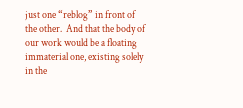just one “reblog” in front of the other.  And that the body of our work would be a floating immaterial one, existing solely in the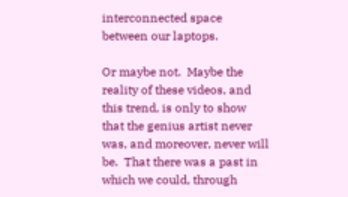interconnected space between our laptops.

Or maybe not.  Maybe the reality of these videos, and this trend, is only to show that the genius artist never was, and moreover, never will be.  That there was a past in which we could, through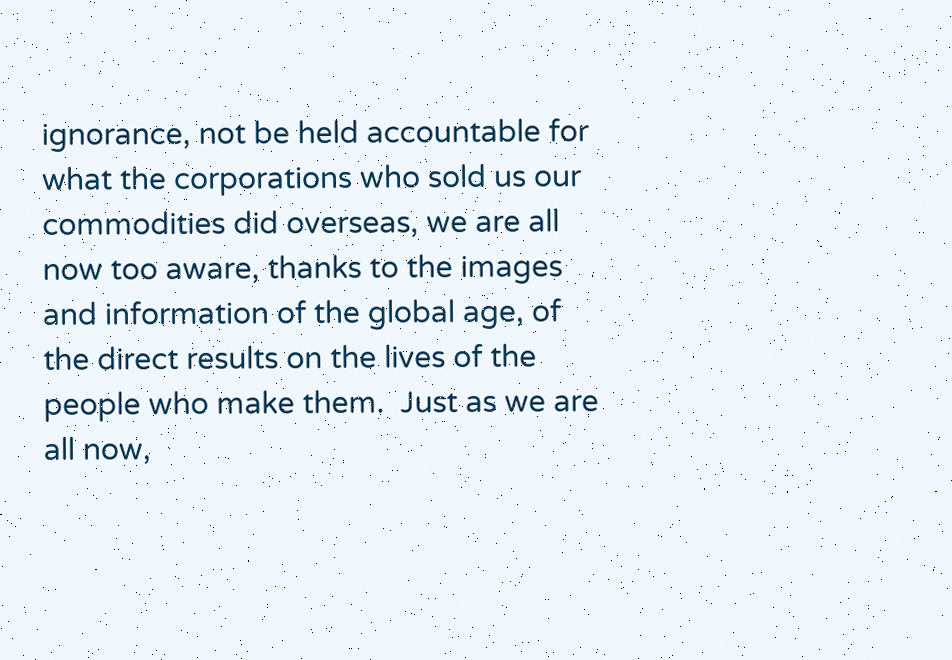ignorance, not be held accountable for what the corporations who sold us our commodities did overseas, we are all now too aware, thanks to the images and information of the global age, of the direct results on the lives of the people who make them.  Just as we are all now,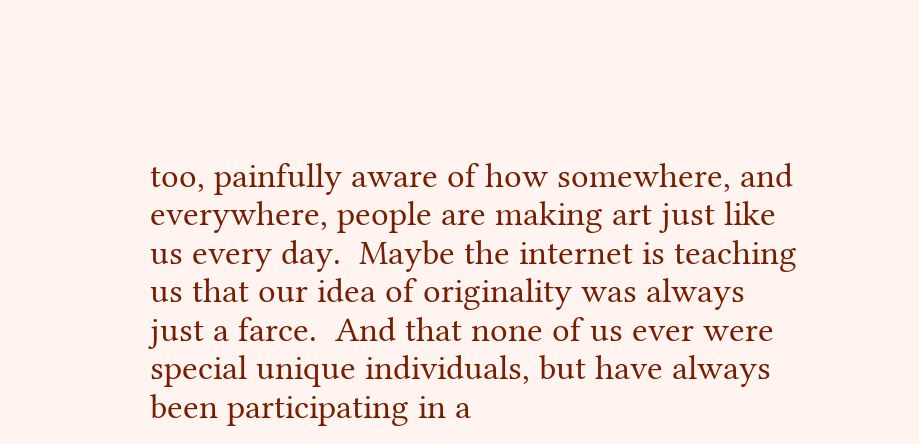too, painfully aware of how somewhere, and everywhere, people are making art just like us every day.  Maybe the internet is teaching us that our idea of originality was always just a farce.  And that none of us ever were special unique individuals, but have always been participating in a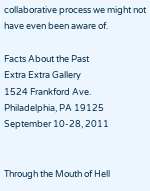collaborative process we might not have even been aware of.

Facts About the Past
Extra Extra Gallery
1524 Frankford Ave.
Philadelphia, PA 19125
September 10-28, 2011


Through the Mouth of Hell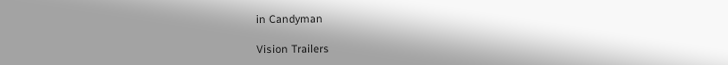in Candyman

Vision Trailers